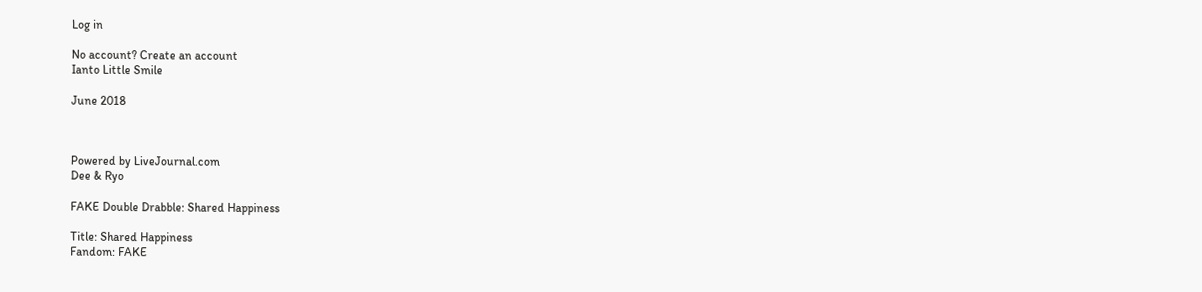Log in

No account? Create an account
Ianto Little Smile

June 2018



Powered by LiveJournal.com
Dee & Ryo

FAKE Double Drabble: Shared Happiness

Title: Shared Happiness
Fandom: FAKE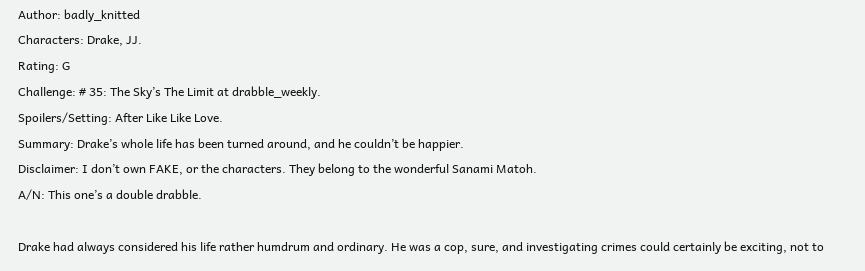Author: badly_knitted
Characters: Drake, JJ.
Rating: G
Challenge: # 35: The Sky’s The Limit at drabble_weekly.
Spoilers/Setting: After Like Like Love.
Summary: Drake’s whole life has been turned around, and he couldn’t be happier.
Disclaimer: I don’t own FAKE, or the characters. They belong to the wonderful Sanami Matoh.
A/N: This one’s a double drabble.

Drake had always considered his life rather humdrum and ordinary. He was a cop, sure, and investigating crimes could certainly be exciting, not to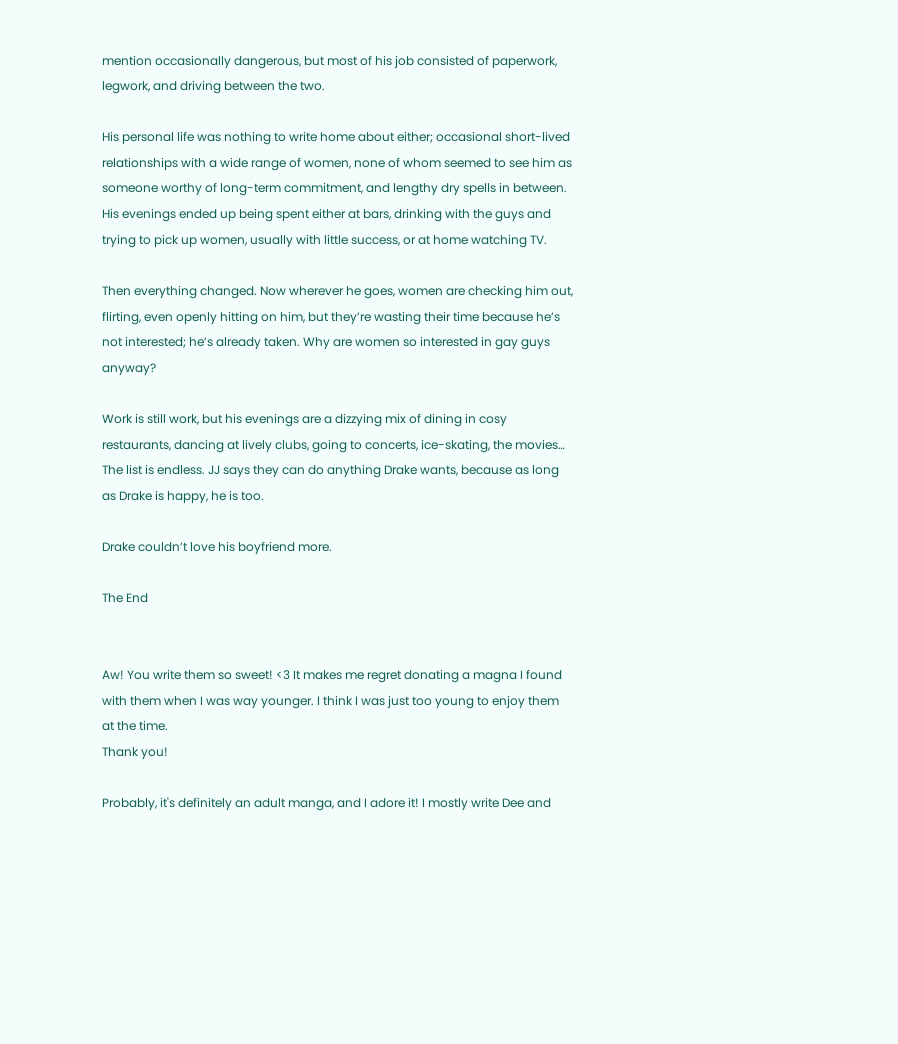mention occasionally dangerous, but most of his job consisted of paperwork, legwork, and driving between the two.

His personal life was nothing to write home about either; occasional short-lived relationships with a wide range of women, none of whom seemed to see him as someone worthy of long-term commitment, and lengthy dry spells in between. His evenings ended up being spent either at bars, drinking with the guys and trying to pick up women, usually with little success, or at home watching TV.

Then everything changed. Now wherever he goes, women are checking him out, flirting, even openly hitting on him, but they’re wasting their time because he’s not interested; he’s already taken. Why are women so interested in gay guys anyway?

Work is still work, but his evenings are a dizzying mix of dining in cosy restaurants, dancing at lively clubs, going to concerts, ice-skating, the movies… The list is endless. JJ says they can do anything Drake wants, because as long as Drake is happy, he is too.

Drake couldn’t love his boyfriend more.

The End


Aw! You write them so sweet! <3 It makes me regret donating a magna I found with them when I was way younger. I think I was just too young to enjoy them at the time.
Thank you!

Probably, it's definitely an adult manga, and I adore it! I mostly write Dee and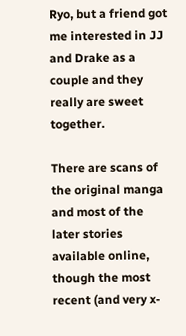Ryo, but a friend got me interested in JJ and Drake as a couple and they really are sweet together.

There are scans of the original manga and most of the later stories available online, though the most recent (and very x-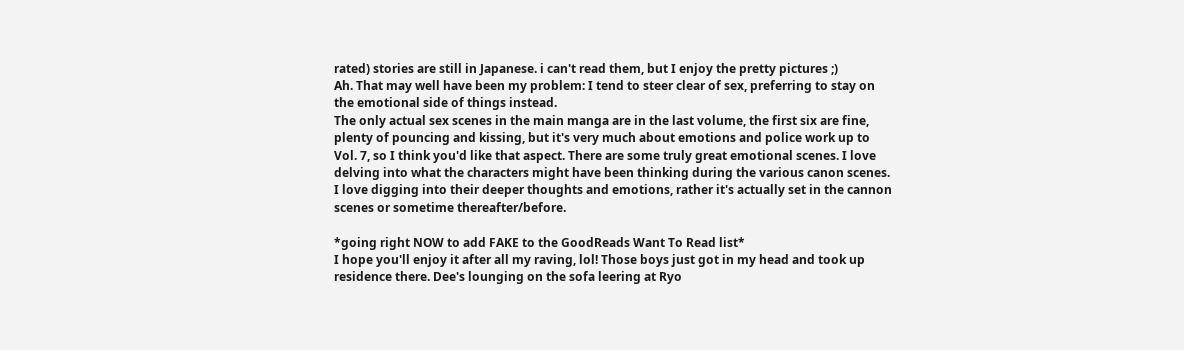rated) stories are still in Japanese. i can't read them, but I enjoy the pretty pictures ;)
Ah. That may well have been my problem: I tend to steer clear of sex, preferring to stay on the emotional side of things instead.
The only actual sex scenes in the main manga are in the last volume, the first six are fine, plenty of pouncing and kissing, but it's very much about emotions and police work up to Vol. 7, so I think you'd like that aspect. There are some truly great emotional scenes. I love delving into what the characters might have been thinking during the various canon scenes.
I love digging into their deeper thoughts and emotions, rather it's actually set in the cannon scenes or sometime thereafter/before.

*going right NOW to add FAKE to the GoodReads Want To Read list*
I hope you'll enjoy it after all my raving, lol! Those boys just got in my head and took up residence there. Dee's lounging on the sofa leering at Ryo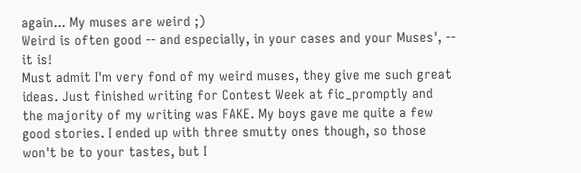again... My muses are weird ;)
Weird is often good -- and especially, in your cases and your Muses', -- it is!
Must admit I'm very fond of my weird muses, they give me such great ideas. Just finished writing for Contest Week at fic_promptly and the majority of my writing was FAKE. My boys gave me quite a few good stories. I ended up with three smutty ones though, so those won't be to your tastes, but I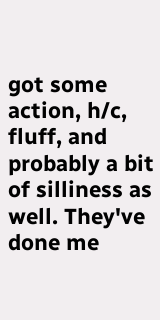got some action, h/c, fluff, and probably a bit of silliness as well. They've done me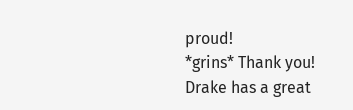proud!
*grins* Thank you!
Drake has a great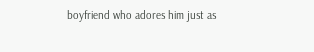boyfriend who adores him just as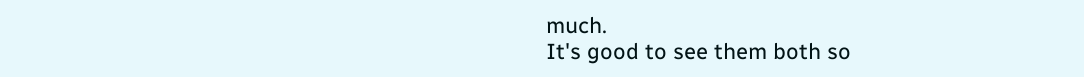much.
It's good to see them both so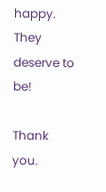happy. They deserve to be!

Thank you.